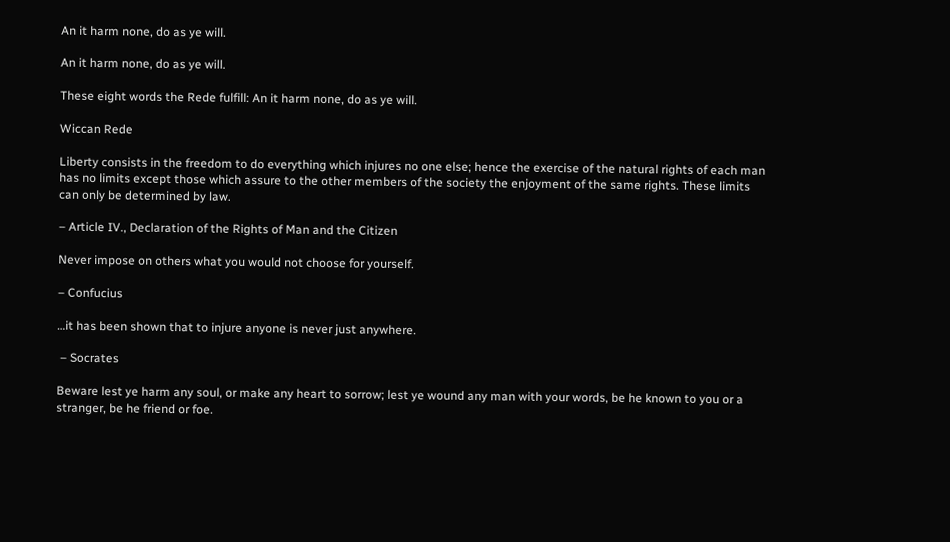An it harm none, do as ye will.

An it harm none, do as ye will.

These eight words the Rede fulfill: An it harm none, do as ye will.

Wiccan Rede

Liberty consists in the freedom to do everything which injures no one else; hence the exercise of the natural rights of each man has no limits except those which assure to the other members of the society the enjoyment of the same rights. These limits can only be determined by law.

– Article IV., Declaration of the Rights of Man and the Citizen

Never impose on others what you would not choose for yourself.

– Confucius

…it has been shown that to injure anyone is never just anywhere.

 – Socrates

Beware lest ye harm any soul, or make any heart to sorrow; lest ye wound any man with your words, be he known to you or a stranger, be he friend or foe.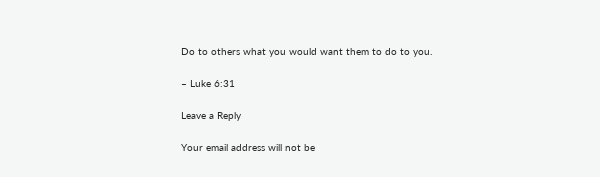Do to others what you would want them to do to you.

– Luke 6:31

Leave a Reply

Your email address will not be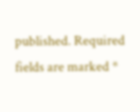published. Required fields are marked *